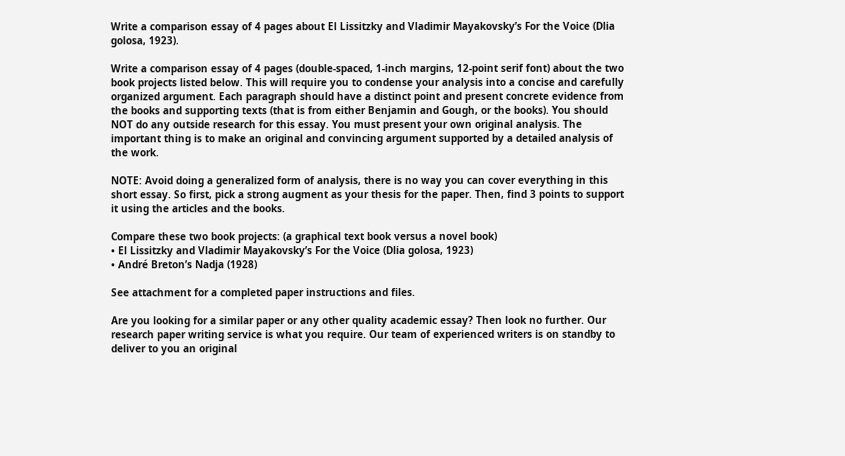Write a comparison essay of 4 pages about El Lissitzky and Vladimir Mayakovsky’s For the Voice (Dlia golosa, 1923).

Write a comparison essay of 4 pages (double-spaced, 1-inch margins, 12-point serif font) about the two book projects listed below. This will require you to condense your analysis into a concise and carefully organized argument. Each paragraph should have a distinct point and present concrete evidence from the books and supporting texts (that is from either Benjamin and Gough, or the books). You should NOT do any outside research for this essay. You must present your own original analysis. The important thing is to make an original and convincing argument supported by a detailed analysis of the work.

NOTE: Avoid doing a generalized form of analysis, there is no way you can cover everything in this short essay. So first, pick a strong augment as your thesis for the paper. Then, find 3 points to support it using the articles and the books.

Compare these two book projects: (a graphical text book versus a novel book)
• El Lissitzky and Vladimir Mayakovsky’s For the Voice (Dlia golosa, 1923)
• André Breton’s Nadja (1928)

See attachment for a completed paper instructions and files.

Are you looking for a similar paper or any other quality academic essay? Then look no further. Our research paper writing service is what you require. Our team of experienced writers is on standby to deliver to you an original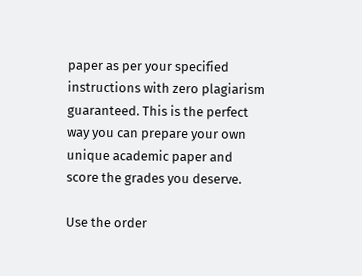paper as per your specified instructions with zero plagiarism guaranteed. This is the perfect way you can prepare your own unique academic paper and score the grades you deserve.

Use the order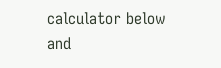calculator below and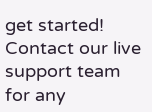get started! Contact our live support team for any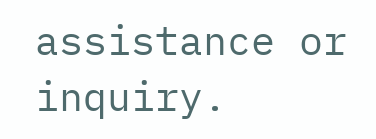assistance or inquiry.